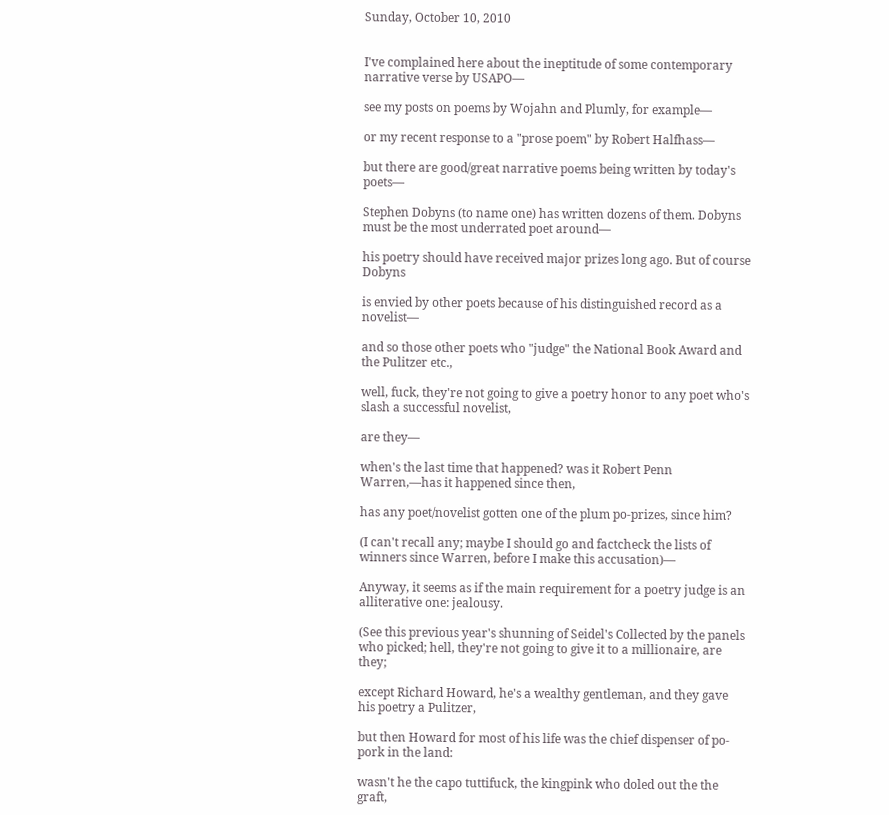Sunday, October 10, 2010


I've complained here about the ineptitude of some contemporary narrative verse by USAPO—

see my posts on poems by Wojahn and Plumly, for example—

or my recent response to a "prose poem" by Robert Halfhass—

but there are good/great narrative poems being written by today's poets—

Stephen Dobyns (to name one) has written dozens of them. Dobyns must be the most underrated poet around—

his poetry should have received major prizes long ago. But of course Dobyns

is envied by other poets because of his distinguished record as a novelist—

and so those other poets who "judge" the National Book Award and the Pulitzer etc.,

well, fuck, they're not going to give a poetry honor to any poet who's slash a successful novelist,

are they—

when's the last time that happened? was it Robert Penn Warren,—has it happened since then,

has any poet/novelist gotten one of the plum po-prizes, since him?

(I can't recall any; maybe I should go and factcheck the lists of winners since Warren, before I make this accusation)—

Anyway, it seems as if the main requirement for a poetry judge is an alliterative one: jealousy.

(See this previous year's shunning of Seidel's Collected by the panels who picked; hell, they're not going to give it to a millionaire, are they;

except Richard Howard, he's a wealthy gentleman, and they gave his poetry a Pulitzer,

but then Howard for most of his life was the chief dispenser of po-pork in the land:

wasn't he the capo tuttifuck, the kingpink who doled out the the graft,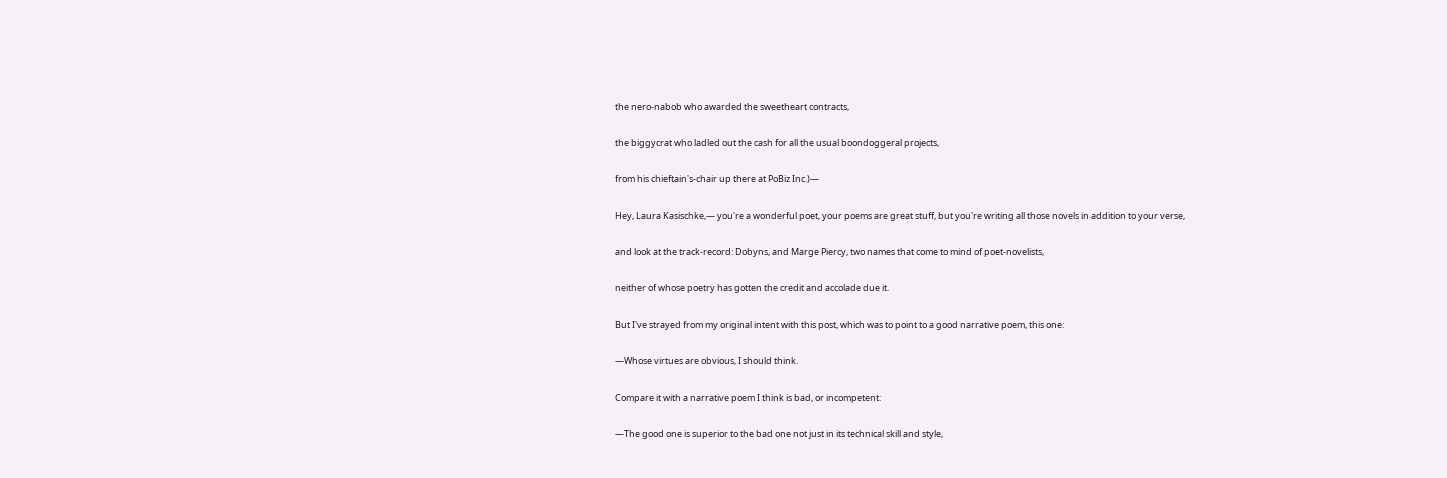the nero-nabob who awarded the sweetheart contracts,

the biggycrat who ladled out the cash for all the usual boondoggeral projects,

from his chieftain's-chair up there at PoBiz Inc.)—

Hey, Laura Kasischke,— you're a wonderful poet, your poems are great stuff, but you're writing all those novels in addition to your verse,

and look at the track-record: Dobyns, and Marge Piercy, two names that come to mind of poet-novelists,

neither of whose poetry has gotten the credit and accolade due it.

But I've strayed from my original intent with this post, which was to point to a good narrative poem, this one:

—Whose virtues are obvious, I should think.

Compare it with a narrative poem I think is bad, or incompetent:

—The good one is superior to the bad one not just in its technical skill and style,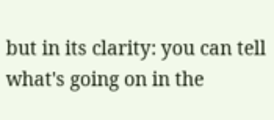but in its clarity: you can tell what's going on in the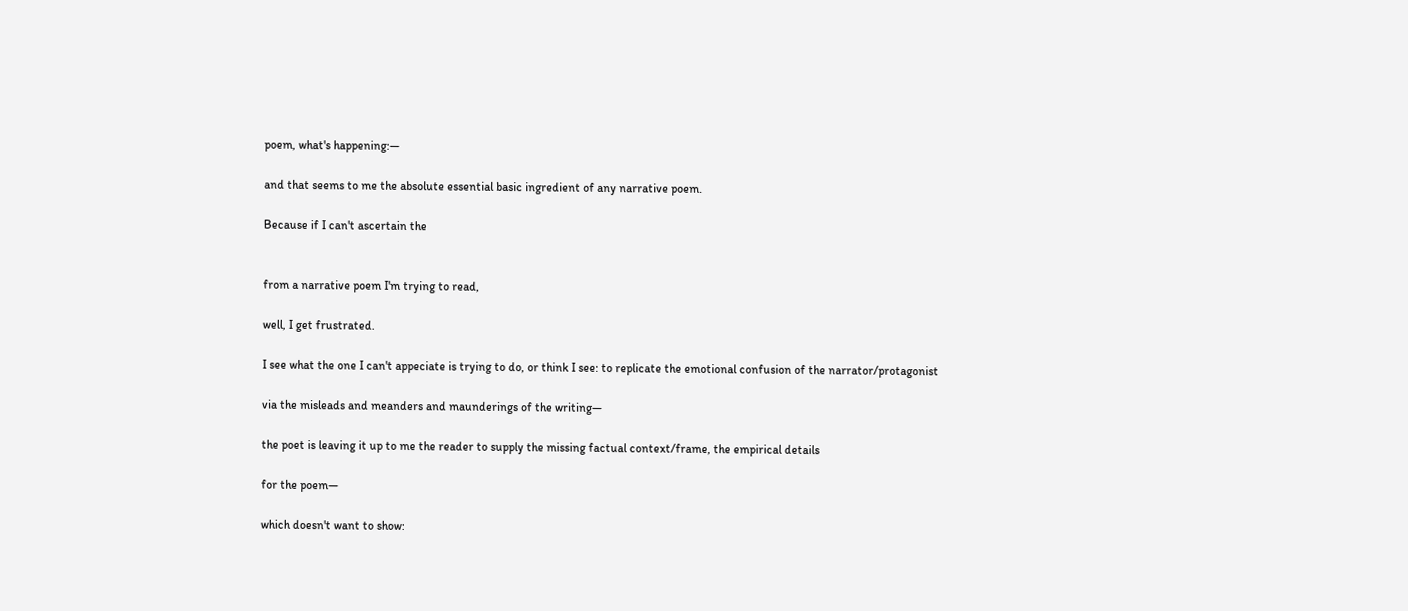poem, what's happening:—

and that seems to me the absolute essential basic ingredient of any narrative poem.

Because if I can't ascertain the


from a narrative poem I'm trying to read,

well, I get frustrated.

I see what the one I can't appeciate is trying to do, or think I see: to replicate the emotional confusion of the narrator/protagonist

via the misleads and meanders and maunderings of the writing—

the poet is leaving it up to me the reader to supply the missing factual context/frame, the empirical details

for the poem—

which doesn't want to show: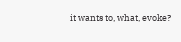it wants to, what, evoke?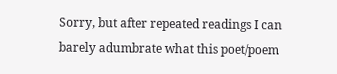Sorry, but after repeated readings I can barely adumbrate what this poet/poem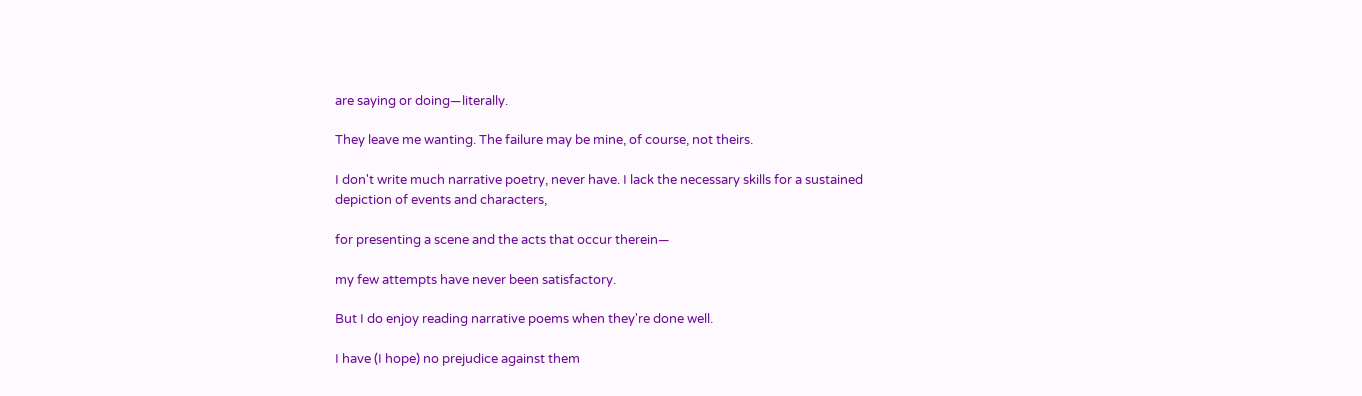are saying or doing—literally.

They leave me wanting. The failure may be mine, of course, not theirs.

I don't write much narrative poetry, never have. I lack the necessary skills for a sustained depiction of events and characters,

for presenting a scene and the acts that occur therein—

my few attempts have never been satisfactory.

But I do enjoy reading narrative poems when they're done well.

I have (I hope) no prejudice against them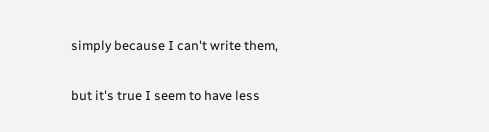simply because I can't write them,

but it's true I seem to have less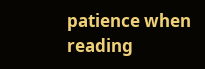patience when reading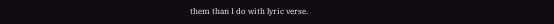them than I do with lyric verse.